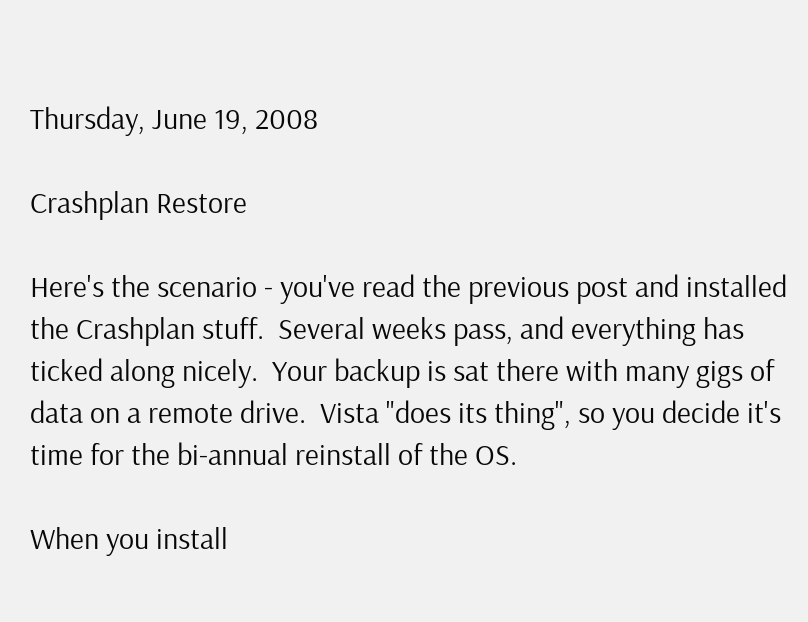Thursday, June 19, 2008

Crashplan Restore

Here's the scenario - you've read the previous post and installed the Crashplan stuff.  Several weeks pass, and everything has ticked along nicely.  Your backup is sat there with many gigs of data on a remote drive.  Vista "does its thing", so you decide it's time for the bi-annual reinstall of the OS.

When you install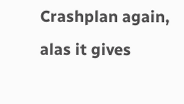Crashplan again, alas it gives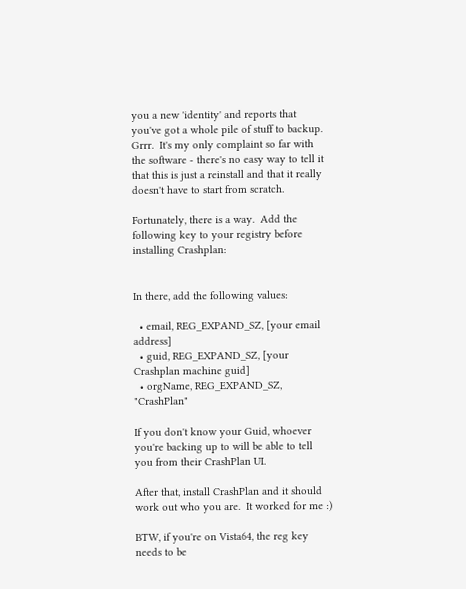you a new 'identity' and reports that you've got a whole pile of stuff to backup.  Grrr.  It's my only complaint so far with the software - there's no easy way to tell it that this is just a reinstall and that it really doesn't have to start from scratch.

Fortunately, there is a way.  Add the following key to your registry before installing Crashplan:


In there, add the following values:

  • email, REG_EXPAND_SZ, [your email address]
  • guid, REG_EXPAND_SZ, [your Crashplan machine guid]
  • orgName, REG_EXPAND_SZ, "CrashPlan"

If you don't know your Guid, whoever you're backing up to will be able to tell you from their CrashPlan UI.

After that, install CrashPlan and it should work out who you are.  It worked for me :)

BTW, if you're on Vista64, the reg key needs to be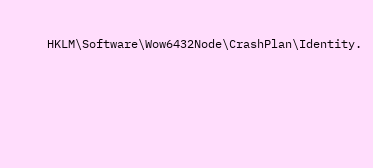HKLM\Software\Wow6432Node\CrashPlan\Identity.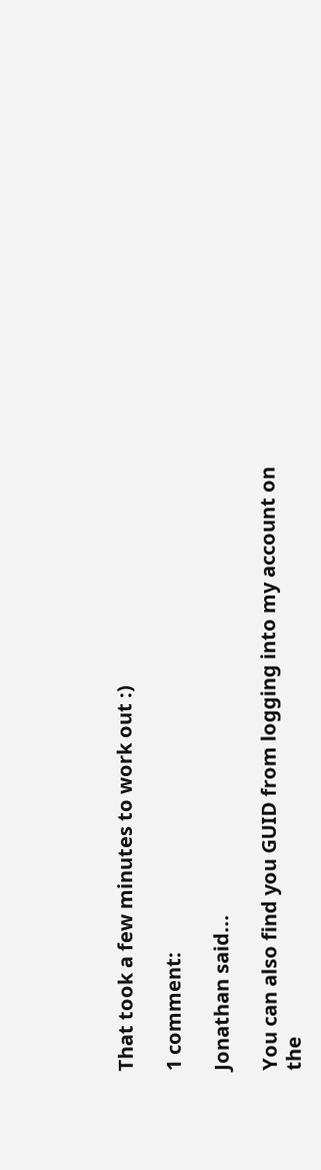That took a few minutes to work out :)

1 comment:

Jonathan said...

You can also find you GUID from logging into my account on the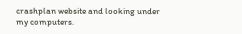crashplan website and looking under my computers.